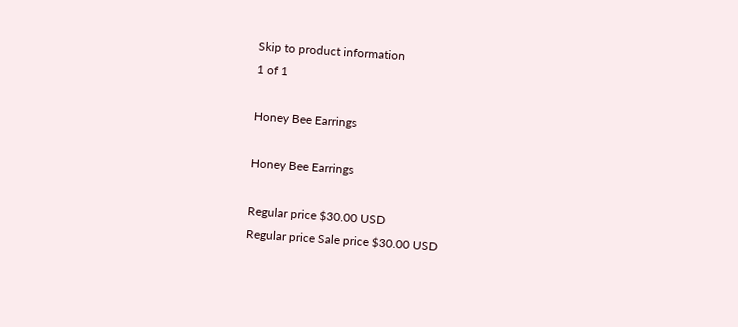Skip to product information
1 of 1

Honey Bee Earrings

Honey Bee Earrings

Regular price $30.00 USD
Regular price Sale price $30.00 USD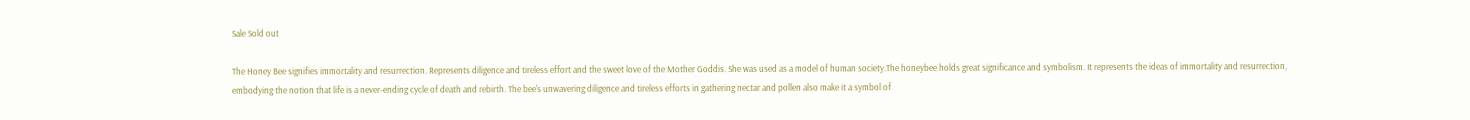Sale Sold out

The Honey Bee signifies immortality and resurrection. Represents diligence and tireless effort and the sweet love of the Mother Goddis. She was used as a model of human society.The honeybee holds great significance and symbolism. It represents the ideas of immortality and resurrection, embodying the notion that life is a never-ending cycle of death and rebirth. The bee's unwavering diligence and tireless efforts in gathering nectar and pollen also make it a symbol of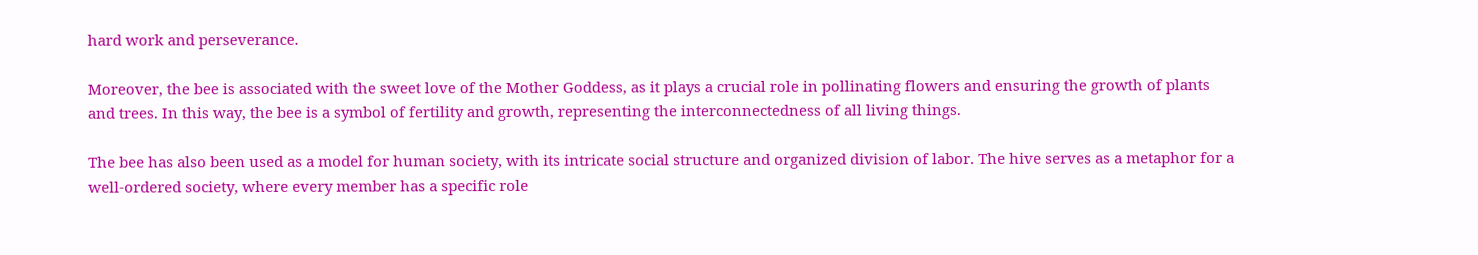hard work and perseverance.

Moreover, the bee is associated with the sweet love of the Mother Goddess, as it plays a crucial role in pollinating flowers and ensuring the growth of plants and trees. In this way, the bee is a symbol of fertility and growth, representing the interconnectedness of all living things.

The bee has also been used as a model for human society, with its intricate social structure and organized division of labor. The hive serves as a metaphor for a well-ordered society, where every member has a specific role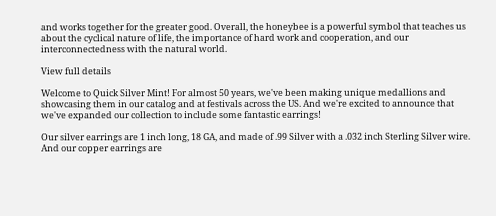and works together for the greater good. Overall, the honeybee is a powerful symbol that teaches us about the cyclical nature of life, the importance of hard work and cooperation, and our interconnectedness with the natural world.

View full details

Welcome to Quick Silver Mint! For almost 50 years, we've been making unique medallions and showcasing them in our catalog and at festivals across the US. And we're excited to announce that we've expanded our collection to include some fantastic earrings!

Our silver earrings are 1 inch long, 18 GA, and made of .99 Silver with a .032 inch Sterling Silver wire. And our copper earrings are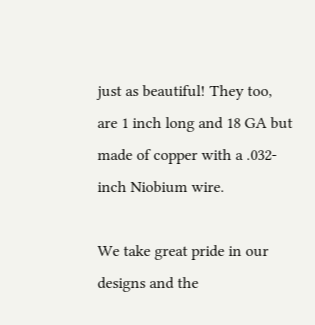just as beautiful! They too, are 1 inch long and 18 GA but made of copper with a .032-inch Niobium wire.

We take great pride in our designs and the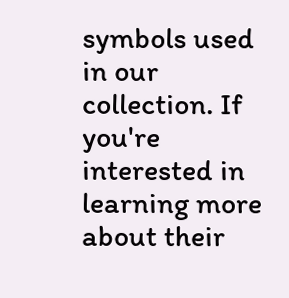symbols used in our collection. If you're interested in learning more about their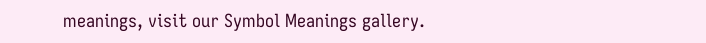meanings, visit our Symbol Meanings gallery.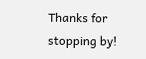Thanks for stopping by!